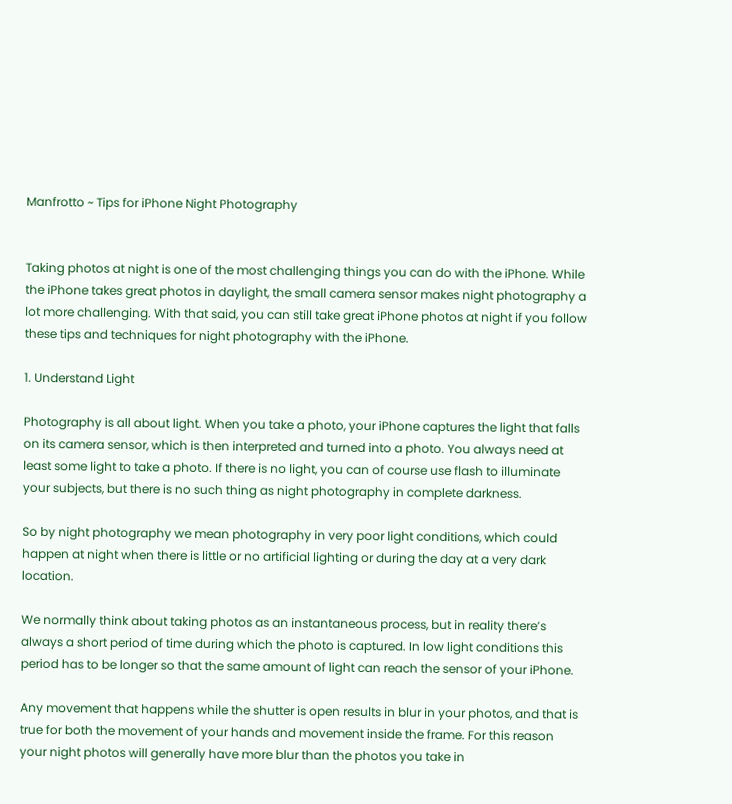Manfrotto ~ Tips for iPhone Night Photography


Taking photos at night is one of the most challenging things you can do with the iPhone. While the iPhone takes great photos in daylight, the small camera sensor makes night photography a lot more challenging. With that said, you can still take great iPhone photos at night if you follow these tips and techniques for night photography with the iPhone.

1. Understand Light

Photography is all about light. When you take a photo, your iPhone captures the light that falls on its camera sensor, which is then interpreted and turned into a photo. You always need at least some light to take a photo. If there is no light, you can of course use flash to illuminate your subjects, but there is no such thing as night photography in complete darkness.

So by night photography we mean photography in very poor light conditions, which could happen at night when there is little or no artificial lighting or during the day at a very dark location.

We normally think about taking photos as an instantaneous process, but in reality there’s always a short period of time during which the photo is captured. In low light conditions this period has to be longer so that the same amount of light can reach the sensor of your iPhone.

Any movement that happens while the shutter is open results in blur in your photos, and that is true for both the movement of your hands and movement inside the frame. For this reason your night photos will generally have more blur than the photos you take in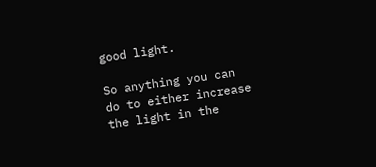good light.

So anything you can do to either increase the light in the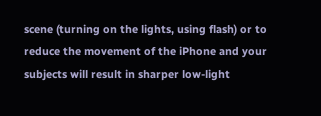scene (turning on the lights, using flash) or to reduce the movement of the iPhone and your subjects will result in sharper low-light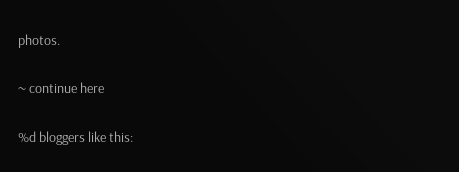photos.

~ continue here

%d bloggers like this: